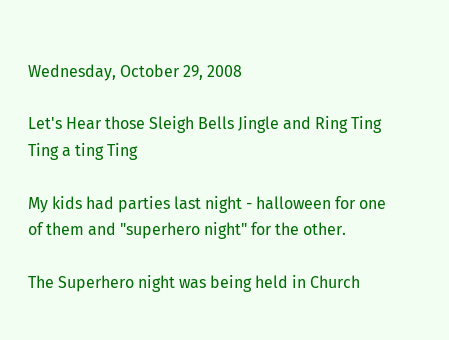Wednesday, October 29, 2008

Let's Hear those Sleigh Bells Jingle and Ring Ting Ting a ting Ting

My kids had parties last night - halloween for one of them and "superhero night" for the other.

The Superhero night was being held in Church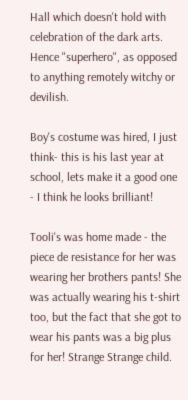Hall which doesn't hold with celebration of the dark arts. Hence "superhero", as opposed to anything remotely witchy or devilish.

Boy's costume was hired, I just think- this is his last year at school, lets make it a good one - I think he looks brilliant!

Tooli's was home made - the piece de resistance for her was wearing her brothers pants! She was actually wearing his t-shirt too, but the fact that she got to wear his pants was a big plus for her! Strange Strange child.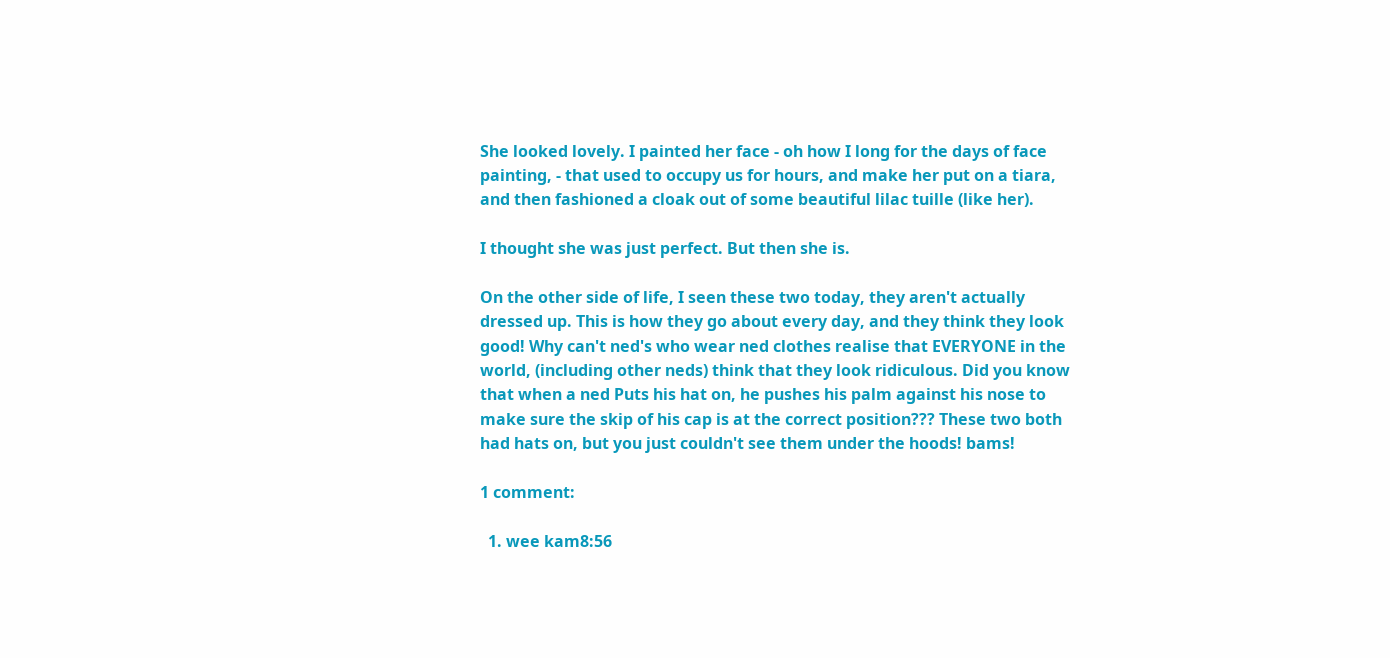She looked lovely. I painted her face - oh how I long for the days of face painting, - that used to occupy us for hours, and make her put on a tiara, and then fashioned a cloak out of some beautiful lilac tuille (like her).

I thought she was just perfect. But then she is.

On the other side of life, I seen these two today, they aren't actually dressed up. This is how they go about every day, and they think they look good! Why can't ned's who wear ned clothes realise that EVERYONE in the world, (including other neds) think that they look ridiculous. Did you know that when a ned Puts his hat on, he pushes his palm against his nose to make sure the skip of his cap is at the correct position??? These two both had hats on, but you just couldn't see them under the hoods! bams!

1 comment:

  1. wee kam8:56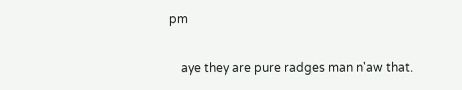pm

    aye they are pure radges man n'aw that.